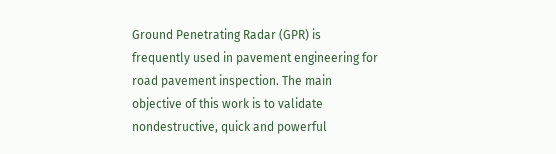Ground Penetrating Radar (GPR) is frequently used in pavement engineering for road pavement inspection. The main objective of this work is to validate nondestructive, quick and powerful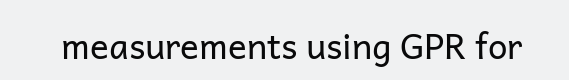measurements using GPR for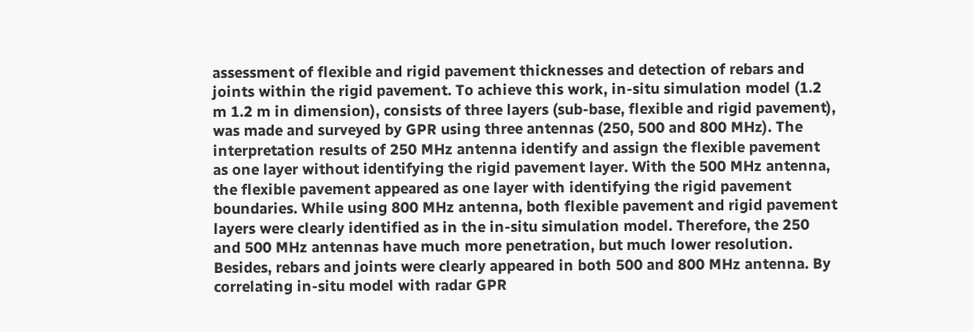assessment of flexible and rigid pavement thicknesses and detection of rebars and joints within the rigid pavement. To achieve this work, in-situ simulation model (1.2 m 1.2 m in dimension), consists of three layers (sub-base, flexible and rigid pavement), was made and surveyed by GPR using three antennas (250, 500 and 800 MHz). The interpretation results of 250 MHz antenna identify and assign the flexible pavement as one layer without identifying the rigid pavement layer. With the 500 MHz antenna, the flexible pavement appeared as one layer with identifying the rigid pavement boundaries. While using 800 MHz antenna, both flexible pavement and rigid pavement layers were clearly identified as in the in-situ simulation model. Therefore, the 250 and 500 MHz antennas have much more penetration, but much lower resolution. Besides, rebars and joints were clearly appeared in both 500 and 800 MHz antenna. By correlating in-situ model with radar GPR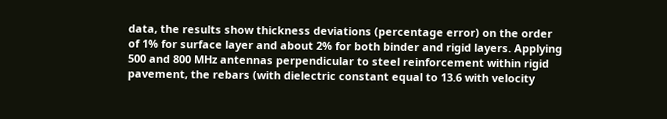data, the results show thickness deviations (percentage error) on the order of 1% for surface layer and about 2% for both binder and rigid layers. Applying 500 and 800 MHz antennas perpendicular to steel reinforcement within rigid pavement, the rebars (with dielectric constant equal to 13.6 with velocity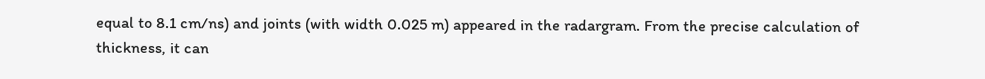equal to 8.1 cm/ns) and joints (with width 0.025 m) appeared in the radargram. From the precise calculation of thickness, it can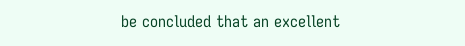be concluded that an excellent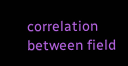correlation between field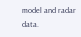model and radar data.